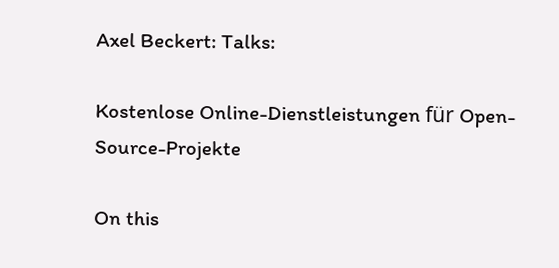Axel Beckert: Talks:

Kostenlose Online-Dienstleistungen für Open-Source-Projekte

On this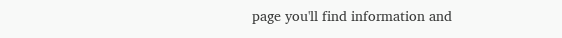page you'll find information and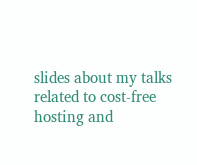slides about my talks related to cost-free hosting and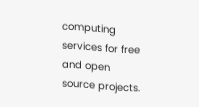computing services for free and open source projects.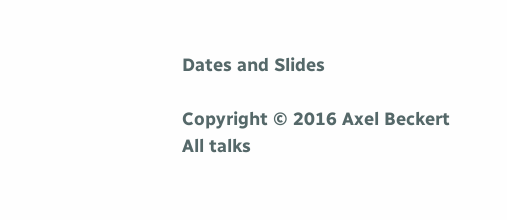Dates and Slides

Copyright © 2016 Axel Beckert
All talks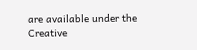are available under the Creative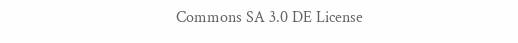Commons SA 3.0 DE License